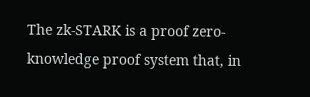The zk-STARK is a proof zero-knowledge proof system that, in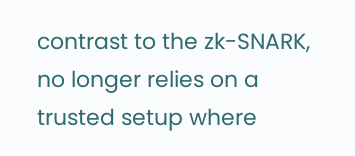contrast to the zk-SNARK, no longer relies on a trusted setup where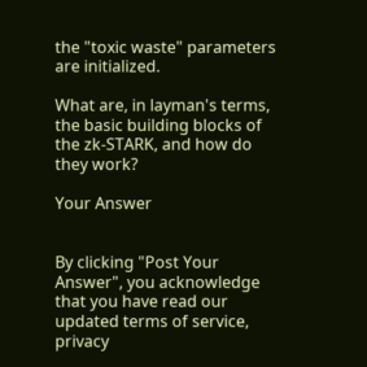the "toxic waste" parameters are initialized.

What are, in layman's terms, the basic building blocks of the zk-STARK, and how do they work?

Your Answer


By clicking "Post Your Answer", you acknowledge that you have read our updated terms of service, privacy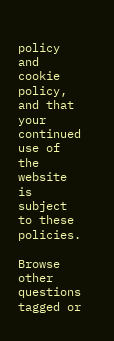policy and cookie policy, and that your continued use of the website is subject to these policies.

Browse other questions tagged or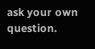ask your own question.